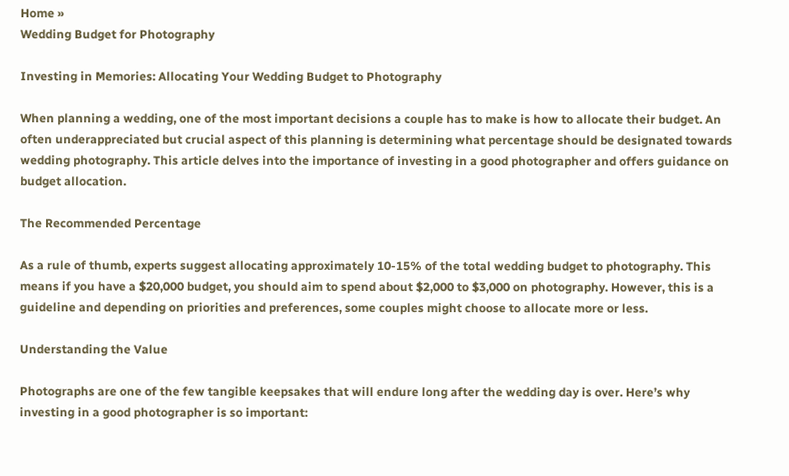Home »
Wedding Budget for Photography

Investing in Memories: Allocating Your Wedding Budget to Photography

When planning a wedding, one of the most important decisions a couple has to make is how to allocate their budget. An often underappreciated but crucial aspect of this planning is determining what percentage should be designated towards wedding photography. This article delves into the importance of investing in a good photographer and offers guidance on budget allocation.

The Recommended Percentage

As a rule of thumb, experts suggest allocating approximately 10-15% of the total wedding budget to photography. This means if you have a $20,000 budget, you should aim to spend about $2,000 to $3,000 on photography. However, this is a guideline and depending on priorities and preferences, some couples might choose to allocate more or less.

Understanding the Value

Photographs are one of the few tangible keepsakes that will endure long after the wedding day is over. Here’s why investing in a good photographer is so important: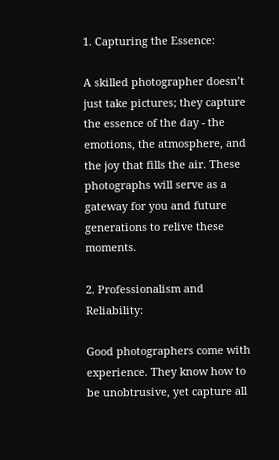1. Capturing the Essence:

A skilled photographer doesn’t just take pictures; they capture the essence of the day - the emotions, the atmosphere, and the joy that fills the air. These photographs will serve as a gateway for you and future generations to relive these moments.

2. Professionalism and Reliability:

Good photographers come with experience. They know how to be unobtrusive, yet capture all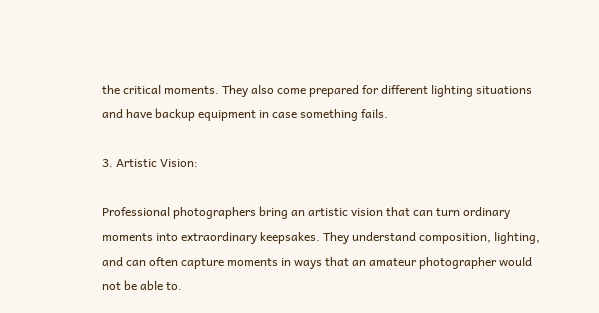the critical moments. They also come prepared for different lighting situations and have backup equipment in case something fails.

3. Artistic Vision:

Professional photographers bring an artistic vision that can turn ordinary moments into extraordinary keepsakes. They understand composition, lighting, and can often capture moments in ways that an amateur photographer would not be able to.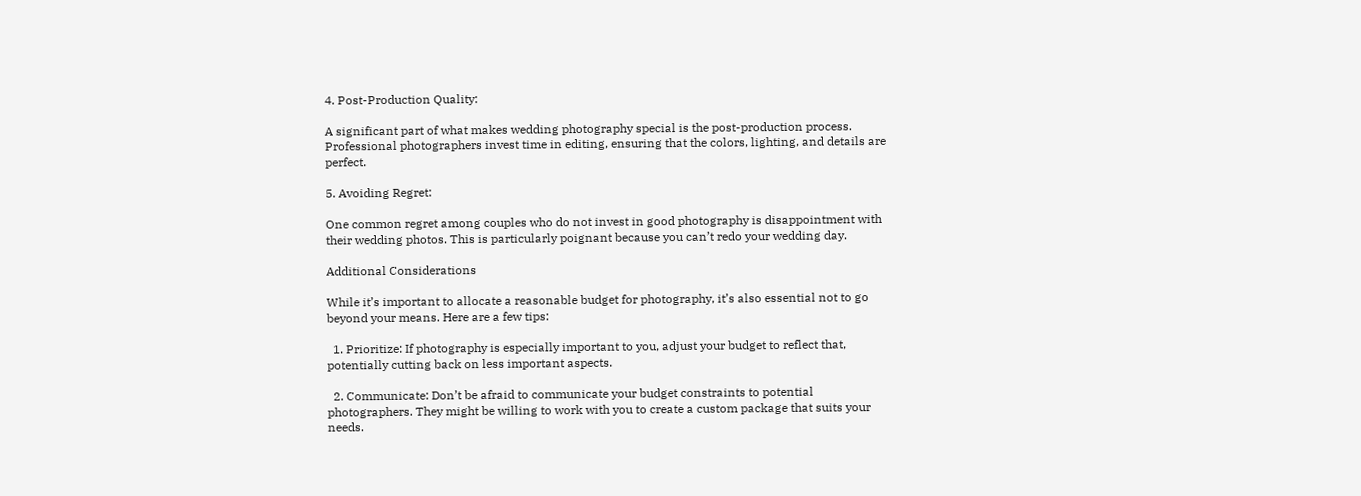4. Post-Production Quality:

A significant part of what makes wedding photography special is the post-production process. Professional photographers invest time in editing, ensuring that the colors, lighting, and details are perfect.

5. Avoiding Regret:

One common regret among couples who do not invest in good photography is disappointment with their wedding photos. This is particularly poignant because you can’t redo your wedding day.

Additional Considerations

While it’s important to allocate a reasonable budget for photography, it’s also essential not to go beyond your means. Here are a few tips:

  1. Prioritize: If photography is especially important to you, adjust your budget to reflect that, potentially cutting back on less important aspects.

  2. Communicate: Don’t be afraid to communicate your budget constraints to potential photographers. They might be willing to work with you to create a custom package that suits your needs.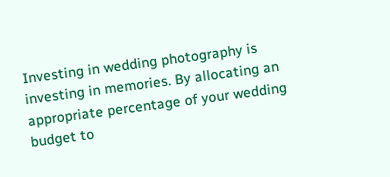Investing in wedding photography is investing in memories. By allocating an appropriate percentage of your wedding budget to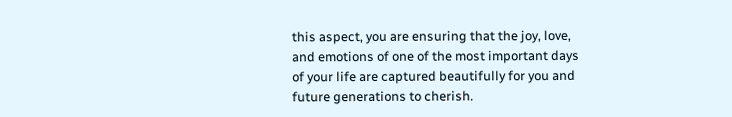this aspect, you are ensuring that the joy, love, and emotions of one of the most important days of your life are captured beautifully for you and future generations to cherish.